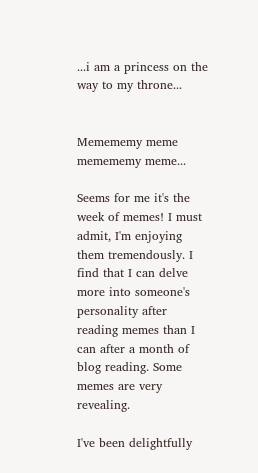...i am a princess on the way to my throne...


Memememy meme memememy meme...

Seems for me it's the week of memes! I must admit, I'm enjoying them tremendously. I find that I can delve more into someone's personality after reading memes than I can after a month of blog reading. Some memes are very revealing.

I've been delightfully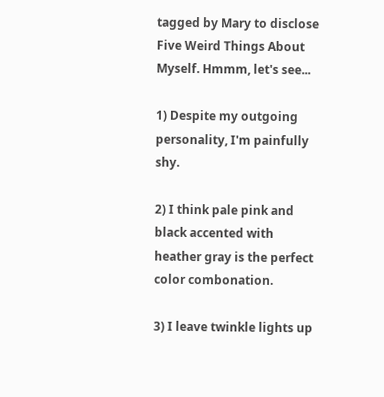tagged by Mary to disclose Five Weird Things About Myself. Hmmm, let's see...

1) Despite my outgoing personality, I'm painfully shy.

2) I think pale pink and black accented with heather gray is the perfect color combonation.

3) I leave twinkle lights up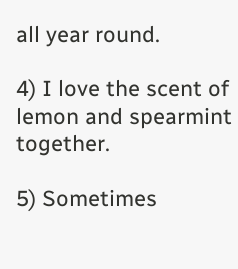all year round.

4) I love the scent of lemon and spearmint together.

5) Sometimes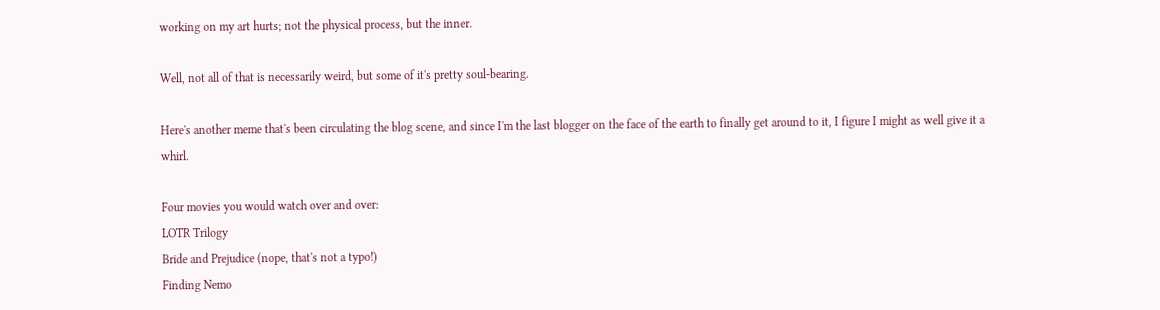working on my art hurts; not the physical process, but the inner.

Well, not all of that is necessarily weird, but some of it's pretty soul-bearing.

Here's another meme that's been circulating the blog scene, and since I'm the last blogger on the face of the earth to finally get around to it, I figure I might as well give it a whirl.

Four movies you would watch over and over:
LOTR Trilogy
Bride and Prejudice (nope, that's not a typo!)
Finding Nemo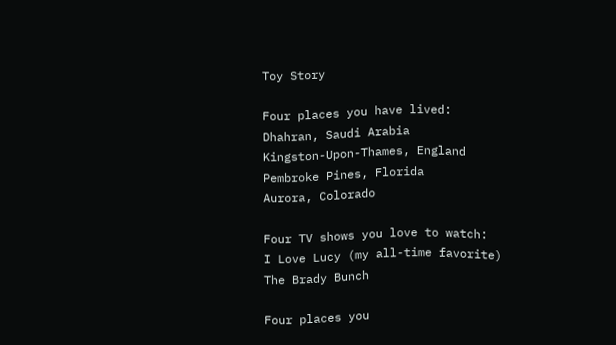Toy Story

Four places you have lived:
Dhahran, Saudi Arabia
Kingston-Upon-Thames, England
Pembroke Pines, Florida
Aurora, Colorado

Four TV shows you love to watch:
I Love Lucy (my all-time favorite)
The Brady Bunch

Four places you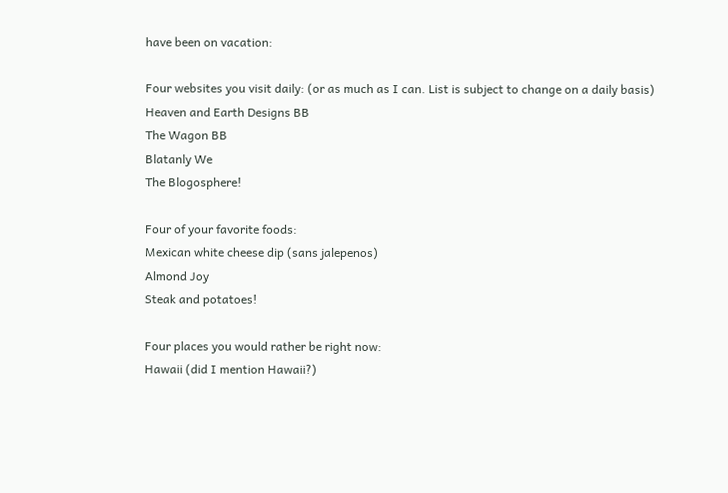have been on vacation:

Four websites you visit daily: (or as much as I can. List is subject to change on a daily basis)
Heaven and Earth Designs BB
The Wagon BB
Blatanly We
The Blogosphere!

Four of your favorite foods:
Mexican white cheese dip (sans jalepenos)
Almond Joy
Steak and potatoes!

Four places you would rather be right now:
Hawaii (did I mention Hawaii?)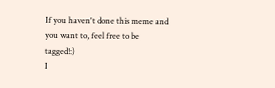If you haven't done this meme and you want to, feel free to be tagged!:)
I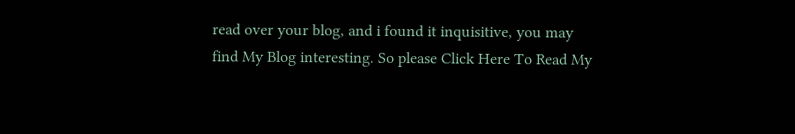read over your blog, and i found it inquisitive, you may find My Blog interesting. So please Click Here To Read My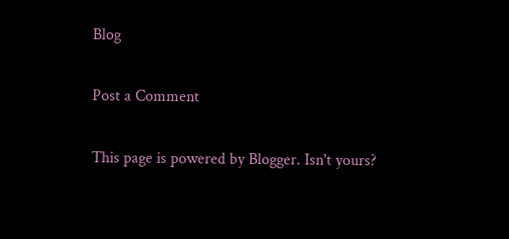Blog

Post a Comment

This page is powered by Blogger. Isn't yours?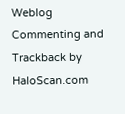Weblog Commenting and Trackback by HaloScan.com